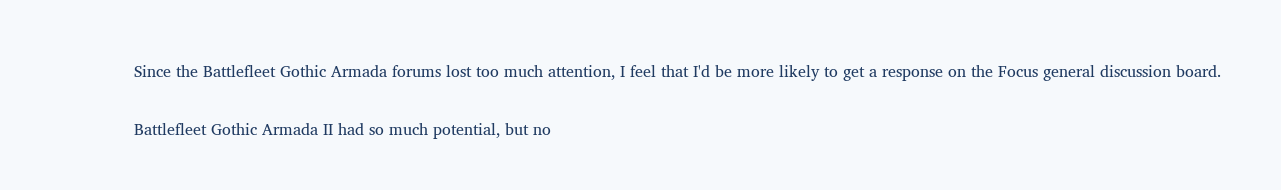Since the Battlefleet Gothic Armada forums lost too much attention, I feel that I'd be more likely to get a response on the Focus general discussion board.

Battlefleet Gothic Armada II had so much potential, but no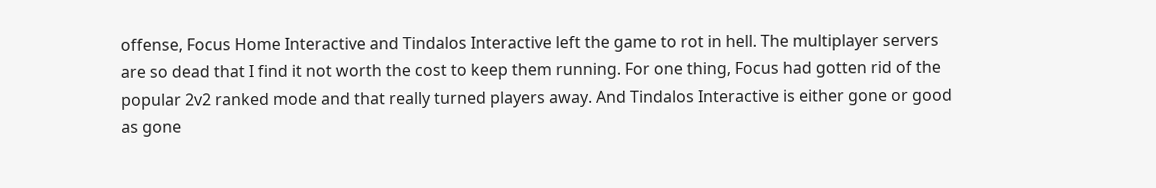offense, Focus Home Interactive and Tindalos Interactive left the game to rot in hell. The multiplayer servers are so dead that I find it not worth the cost to keep them running. For one thing, Focus had gotten rid of the popular 2v2 ranked mode and that really turned players away. And Tindalos Interactive is either gone or good as gone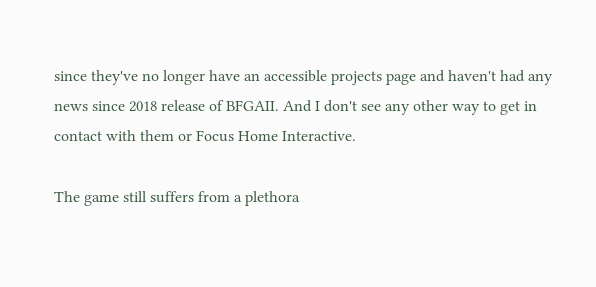since they've no longer have an accessible projects page and haven't had any news since 2018 release of BFGAII. And I don't see any other way to get in contact with them or Focus Home Interactive.

The game still suffers from a plethora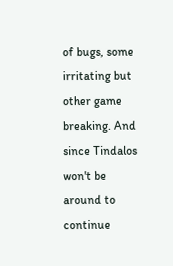of bugs, some irritating but other game breaking. And since Tindalos won't be around to continue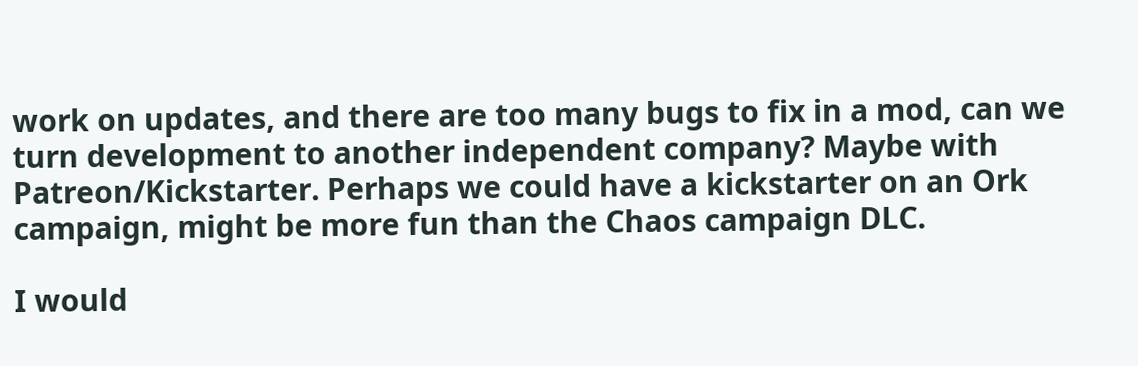work on updates, and there are too many bugs to fix in a mod, can we turn development to another independent company? Maybe with Patreon/Kickstarter. Perhaps we could have a kickstarter on an Ork campaign, might be more fun than the Chaos campaign DLC.

I would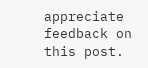appreciate feedback on this post.